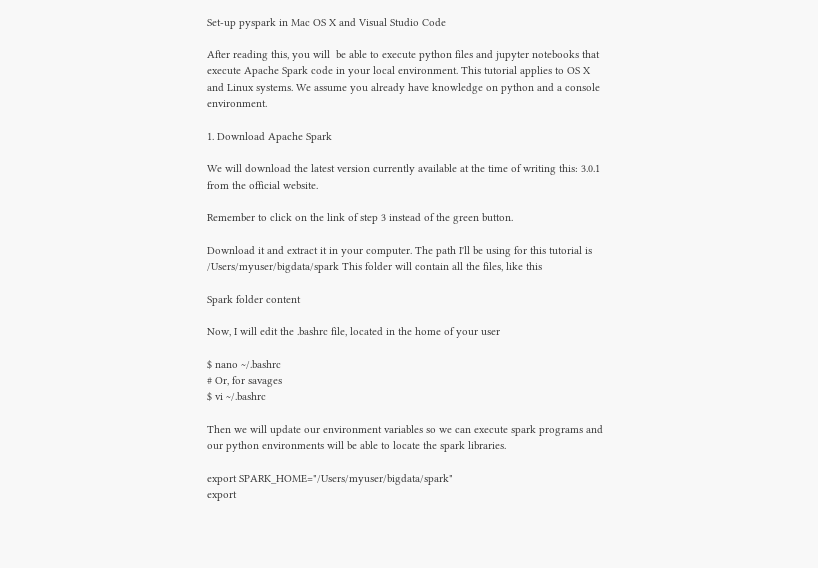Set-up pyspark in Mac OS X and Visual Studio Code

After reading this, you will  be able to execute python files and jupyter notebooks that execute Apache Spark code in your local environment. This tutorial applies to OS X and Linux systems. We assume you already have knowledge on python and a console environment.

1. Download Apache Spark

We will download the latest version currently available at the time of writing this: 3.0.1 from the official website.

Remember to click on the link of step 3 instead of the green button.

Download it and extract it in your computer. The path I'll be using for this tutorial is /Users/myuser/bigdata/spark This folder will contain all the files, like this

Spark folder content

Now, I will edit the .bashrc file, located in the home of your user

$ nano ~/.bashrc
# Or, for savages
$ vi ~/.bashrc

Then we will update our environment variables so we can execute spark programs and our python environments will be able to locate the spark libraries.

export SPARK_HOME="/Users/myuser/bigdata/spark"
export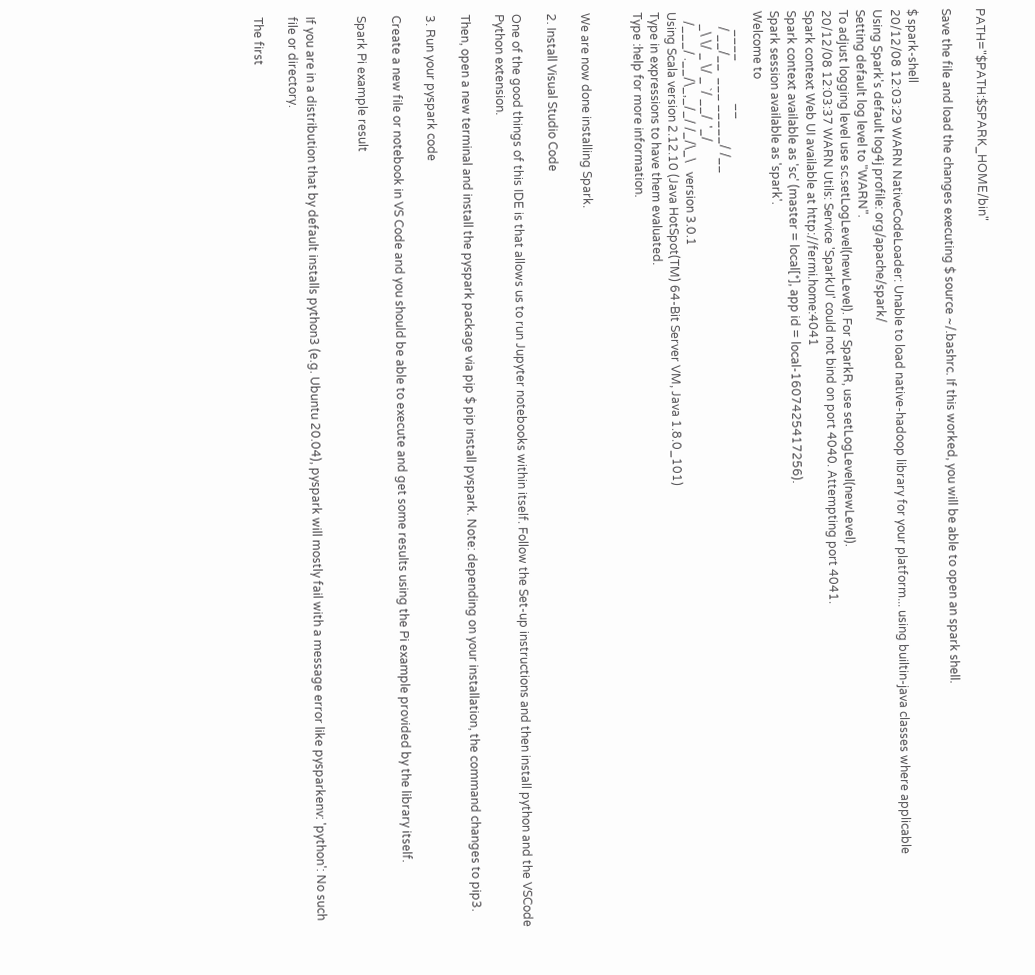PATH="$PATH:$SPARK_HOME/bin"

Save the file and load the changes executing $ source ~/.bashrc. If this worked, you will be able to open an spark shell.

$ spark-shell
20/12/08 12:03:29 WARN NativeCodeLoader: Unable to load native-hadoop library for your platform... using builtin-java classes where applicable
Using Spark's default log4j profile: org/apache/spark/
Setting default log level to "WARN".
To adjust logging level use sc.setLogLevel(newLevel). For SparkR, use setLogLevel(newLevel).
20/12/08 12:03:37 WARN Utils: Service 'SparkUI' could not bind on port 4040. Attempting port 4041.
Spark context Web UI available at http://fermi.home:4041
Spark context available as 'sc' (master = local[*], app id = local-1607425417256).
Spark session available as 'spark'.
Welcome to
      ____              __
     / __/__  ___ _____/ /__
    _\ \/ _ \/ _ `/ __/  '_/
   /___/ .__/\_,_/_/ /_/\_\   version 3.0.1
Using Scala version 2.12.10 (Java HotSpot(TM) 64-Bit Server VM, Java 1.8.0_101)
Type in expressions to have them evaluated.
Type :help for more information.


We are now done installing Spark.

2. Install Visual Studio Code

One of the good things of this IDE is that allows us to run Jupyter notebooks within itself. Follow the Set-up instructions and then install python and the VSCode Python extension.

Then, open a new terminal and install the pyspark package via pip $ pip install pyspark. Note: depending on your installation, the command changes to pip3.

3. Run your pyspark code

Create a new file or notebook in VS Code and you should be able to execute and get some results using the Pi example provided by the library itself.

Spark Pi example result


If you are in a distribution that by default installs python3 (e.g. Ubuntu 20.04), pyspark will mostly fail with a message error like pysparkenv: 'python': No such file or directory.

The first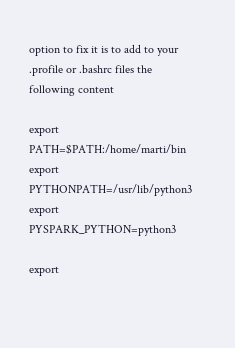option to fix it is to add to your .profile or .bashrc files the following content

export PATH=$PATH:/home/marti/bin
export PYTHONPATH=/usr/lib/python3
export PYSPARK_PYTHON=python3

export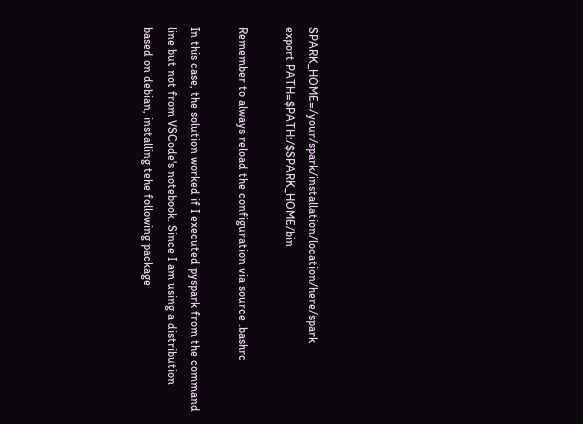SPARK_HOME=/your/spark/installation/location/here/spark
export PATH=$PATH:/$SPARK_HOME/bin

Remember to always reload the configuration via source .bashrc

In this case, the solution worked if I executed pyspark from the command line but not from VSCode's notebook. Since I am using a distribution based on debian, installing tehe following package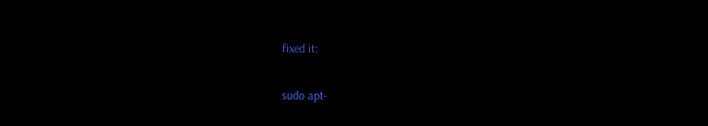fixed it:

sudo apt-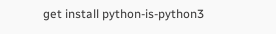get install python-is-python3